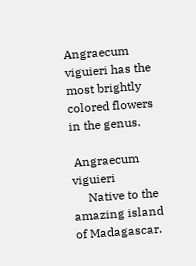Angraecum viguieri has the most brightly colored flowers in the genus.

 Angraecum viguieri
     Native to the amazing island of Madagascar.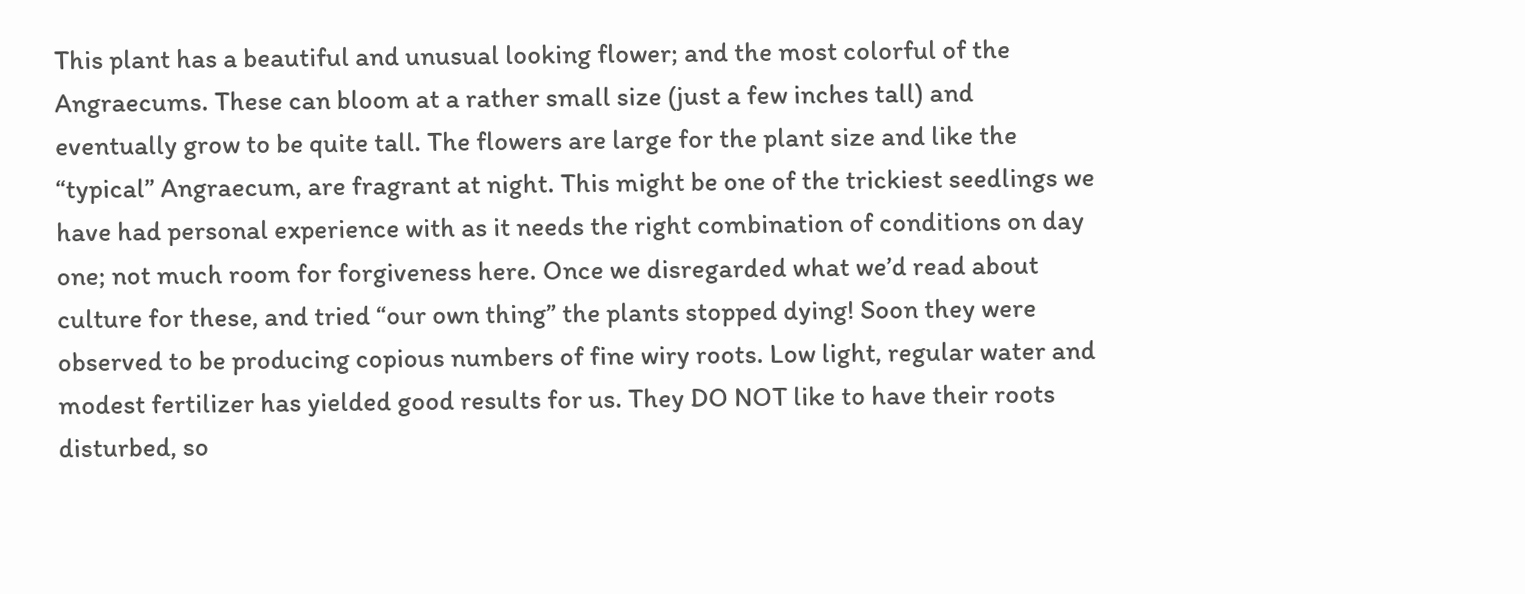This plant has a beautiful and unusual looking flower; and the most colorful of the Angraecums. These can bloom at a rather small size (just a few inches tall) and eventually grow to be quite tall. The flowers are large for the plant size and like the “typical” Angraecum, are fragrant at night. This might be one of the trickiest seedlings we have had personal experience with as it needs the right combination of conditions on day one; not much room for forgiveness here. Once we disregarded what we’d read about culture for these, and tried “our own thing” the plants stopped dying! Soon they were observed to be producing copious numbers of fine wiry roots. Low light, regular water and modest fertilizer has yielded good results for us. They DO NOT like to have their roots disturbed, so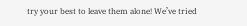try your best to leave them alone! We’ve tried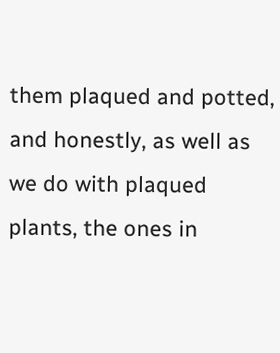them plaqued and potted, and honestly, as well as we do with plaqued plants, the ones in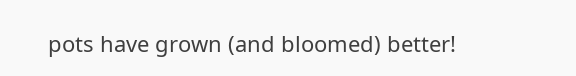pots have grown (and bloomed) better!